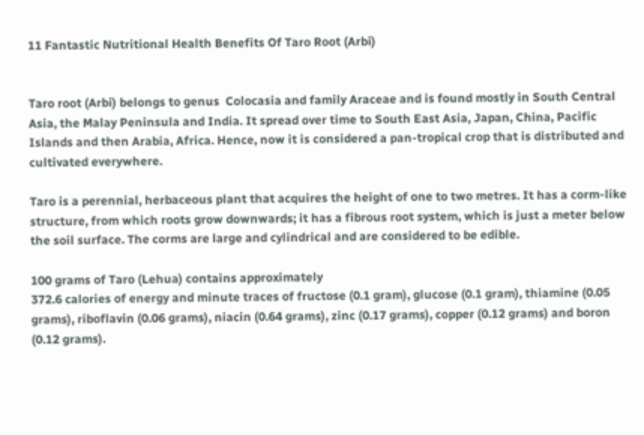11 Fantastic Nutritional Health Benefits Of Taro Root (Arbi)


Taro root (Arbi) belongs to genus  Colocasia and family Araceae and is found mostly in South Central Asia, the Malay Peninsula and India. It spread over time to South East Asia, Japan, China, Pacific Islands and then Arabia, Africa. Hence, now it is considered a pan-tropical crop that is distributed and cultivated everywhere.

Taro is a perennial, herbaceous plant that acquires the height of one to two metres. It has a corm-like structure, from which roots grow downwards; it has a fibrous root system, which is just a meter below the soil surface. The corms are large and cylindrical and are considered to be edible.

100 grams of Taro (Lehua) contains approximately
372.6 calories of energy and minute traces of fructose (0.1 gram), glucose (0.1 gram), thiamine (0.05 grams), riboflavin (0.06 grams), niacin (0.64 grams), zinc (0.17 grams), copper (0.12 grams) and boron (0.12 grams).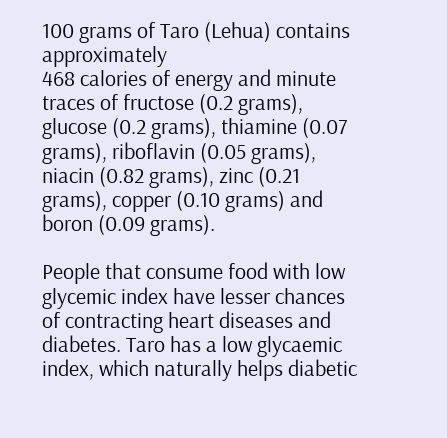100 grams of Taro (Lehua) contains approximately
468 calories of energy and minute traces of fructose (0.2 grams), glucose (0.2 grams), thiamine (0.07 grams), riboflavin (0.05 grams), niacin (0.82 grams), zinc (0.21 grams), copper (0.10 grams) and boron (0.09 grams).

People that consume food with low glycemic index have lesser chances of contracting heart diseases and diabetes. Taro has a low glycaemic index, which naturally helps diabetic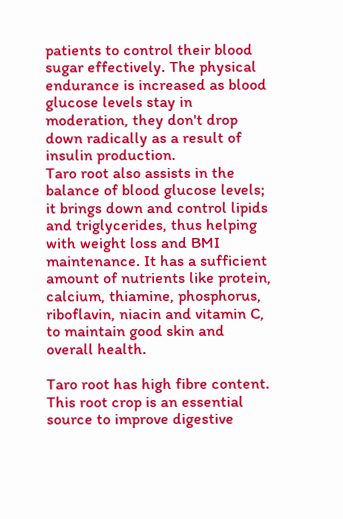patients to control their blood  sugar effectively. The physical endurance is increased as blood glucose levels stay in moderation, they don't drop down radically as a result of insulin production.
Taro root also assists in the balance of blood glucose levels; it brings down and control lipids and triglycerides, thus helping with weight loss and BMI maintenance. It has a sufficient amount of nutrients like protein, calcium, thiamine, phosphorus, riboflavin, niacin and vitamin C, to maintain good skin and overall health.

Taro root has high fibre content. This root crop is an essential source to improve digestive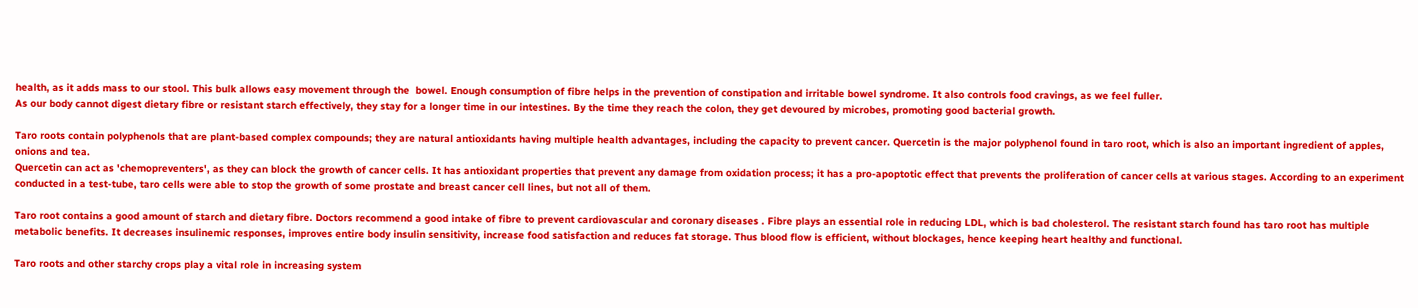health, as it adds mass to our stool. This bulk allows easy movement through the  bowel. Enough consumption of fibre helps in the prevention of constipation and irritable bowel syndrome. It also controls food cravings, as we feel fuller.
As our body cannot digest dietary fibre or resistant starch effectively, they stay for a longer time in our intestines. By the time they reach the colon, they get devoured by microbes, promoting good bacterial growth.

Taro roots contain polyphenols that are plant-based complex compounds; they are natural antioxidants having multiple health advantages, including the capacity to prevent cancer. Quercetin is the major polyphenol found in taro root, which is also an important ingredient of apples, onions and tea.
Quercetin can act as 'chemopreventers', as they can block the growth of cancer cells. It has antioxidant properties that prevent any damage from oxidation process; it has a pro-apoptotic effect that prevents the proliferation of cancer cells at various stages. According to an experiment conducted in a test-tube, taro cells were able to stop the growth of some prostate and breast cancer cell lines, but not all of them.

Taro root contains a good amount of starch and dietary fibre. Doctors recommend a good intake of fibre to prevent cardiovascular and coronary diseases . Fibre plays an essential role in reducing LDL, which is bad cholesterol. The resistant starch found has taro root has multiple metabolic benefits. It decreases insulinemic responses, improves entire body insulin sensitivity, increase food satisfaction and reduces fat storage. Thus blood flow is efficient, without blockages, hence keeping heart healthy and functional.

Taro roots and other starchy crops play a vital role in increasing system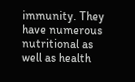immunity. They have numerous nutritional as well as health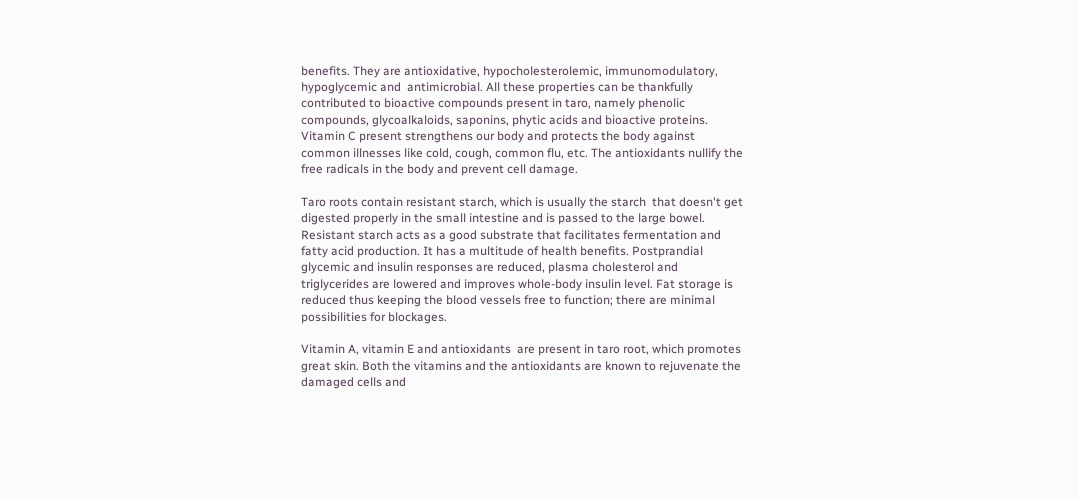benefits. They are antioxidative, hypocholesterolemic, immunomodulatory, hypoglycemic and  antimicrobial. All these properties can be thankfully contributed to bioactive compounds present in taro, namely phenolic compounds, glycoalkaloids, saponins, phytic acids and bioactive proteins. Vitamin C present strengthens our body and protects the body against common illnesses like cold, cough, common flu, etc. The antioxidants nullify the free radicals in the body and prevent cell damage.

Taro roots contain resistant starch, which is usually the starch  that doesn't get digested properly in the small intestine and is passed to the large bowel. Resistant starch acts as a good substrate that facilitates fermentation and fatty acid production. It has a multitude of health benefits. Postprandial glycemic and insulin responses are reduced, plasma cholesterol and triglycerides are lowered and improves whole-body insulin level. Fat storage is reduced thus keeping the blood vessels free to function; there are minimal possibilities for blockages.

Vitamin A, vitamin E and antioxidants  are present in taro root, which promotes great skin. Both the vitamins and the antioxidants are known to rejuvenate the damaged cells and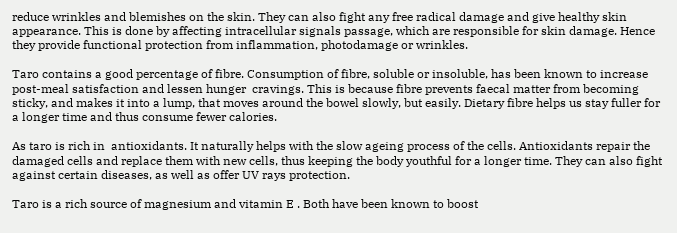reduce wrinkles and blemishes on the skin. They can also fight any free radical damage and give healthy skin appearance. This is done by affecting intracellular signals passage, which are responsible for skin damage. Hence they provide functional protection from inflammation, photodamage or wrinkles.

Taro contains a good percentage of fibre. Consumption of fibre, soluble or insoluble, has been known to increase post-meal satisfaction and lessen hunger  cravings. This is because fibre prevents faecal matter from becoming sticky, and makes it into a lump, that moves around the bowel slowly, but easily. Dietary fibre helps us stay fuller for a longer time and thus consume fewer calories.

As taro is rich in  antioxidants. It naturally helps with the slow ageing process of the cells. Antioxidants repair the damaged cells and replace them with new cells, thus keeping the body youthful for a longer time. They can also fight against certain diseases, as well as offer UV rays protection.

Taro is a rich source of magnesium and vitamin E . Both have been known to boost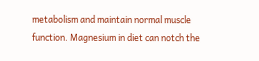metabolism and maintain normal muscle function. Magnesium in diet can notch the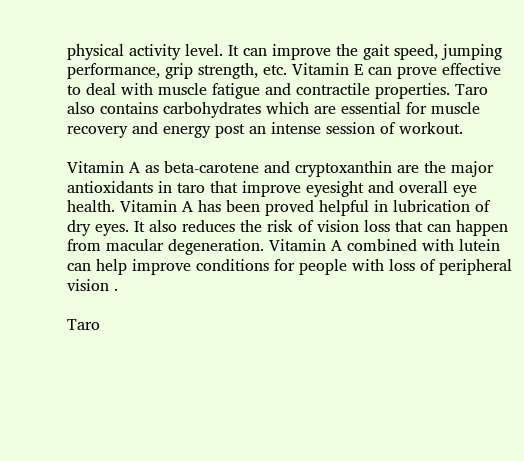physical activity level. It can improve the gait speed, jumping performance, grip strength, etc. Vitamin E can prove effective to deal with muscle fatigue and contractile properties. Taro also contains carbohydrates which are essential for muscle recovery and energy post an intense session of workout.

Vitamin A as beta-carotene and cryptoxanthin are the major antioxidants in taro that improve eyesight and overall eye health. Vitamin A has been proved helpful in lubrication of dry eyes. It also reduces the risk of vision loss that can happen from macular degeneration. Vitamin A combined with lutein can help improve conditions for people with loss of peripheral vision .

Taro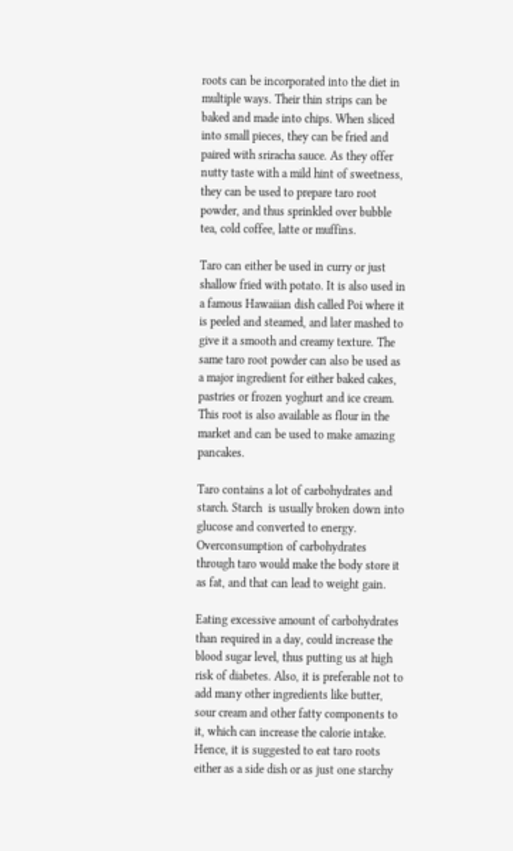roots can be incorporated into the diet in multiple ways. Their thin strips can be baked and made into chips. When sliced into small pieces, they can be fried and paired with sriracha sauce. As they offer nutty taste with a mild hint of sweetness, they can be used to prepare taro root powder, and thus sprinkled over bubble tea, cold coffee, latte or muffins.

Taro can either be used in curry or just shallow fried with potato. It is also used in a famous Hawaiian dish called Poi where it is peeled and steamed, and later mashed to give it a smooth and creamy texture. The same taro root powder can also be used as a major ingredient for either baked cakes, pastries or frozen yoghurt and ice cream. This root is also available as flour in the market and can be used to make amazing pancakes.

Taro contains a lot of carbohydrates and starch. Starch  is usually broken down into glucose and converted to energy. Overconsumption of carbohydrates through taro would make the body store it as fat, and that can lead to weight gain.

Eating excessive amount of carbohydrates than required in a day, could increase the blood sugar level, thus putting us at high risk of diabetes. Also, it is preferable not to add many other ingredients like butter, sour cream and other fatty components to it, which can increase the calorie intake.
Hence, it is suggested to eat taro roots either as a side dish or as just one starchy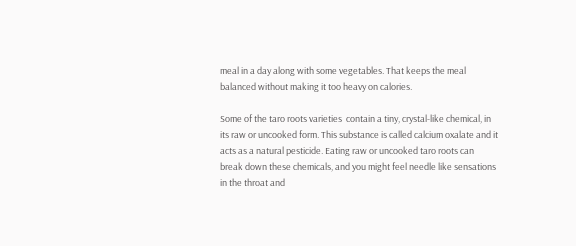meal in a day along with some vegetables. That keeps the meal balanced without making it too heavy on calories.

Some of the taro roots varieties  contain a tiny, crystal-like chemical, in its raw or uncooked form. This substance is called calcium oxalate and it acts as a natural pesticide. Eating raw or uncooked taro roots can break down these chemicals, and you might feel needle like sensations in the throat and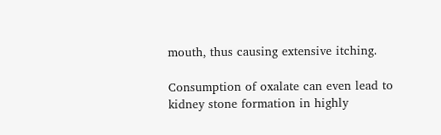mouth, thus causing extensive itching.

Consumption of oxalate can even lead to kidney stone formation in highly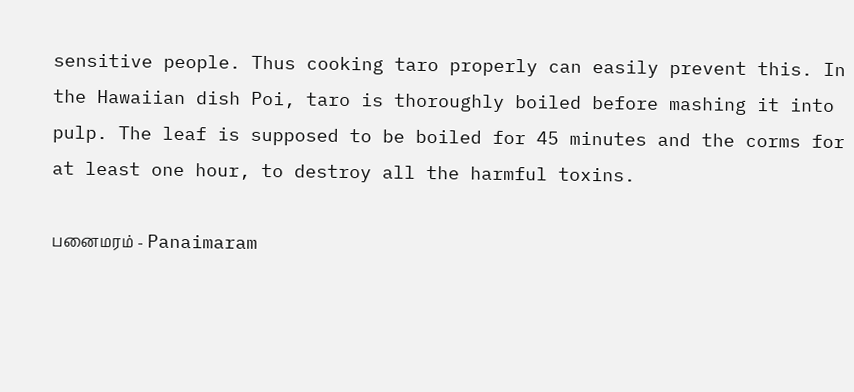sensitive people. Thus cooking taro properly can easily prevent this. In the Hawaiian dish Poi, taro is thoroughly boiled before mashing it into pulp. The leaf is supposed to be boiled for 45 minutes and the corms for at least one hour, to destroy all the harmful toxins.

பனைமரம் - Panaimaram